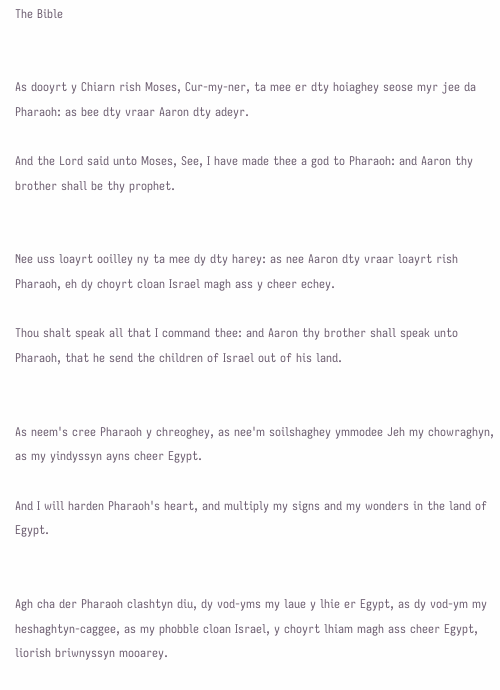The Bible


As dooyrt y Chiarn rish Moses, Cur-my-ner, ta mee er dty hoiaghey seose myr jee da Pharaoh: as bee dty vraar Aaron dty adeyr.

And the Lord said unto Moses, See, I have made thee a god to Pharaoh: and Aaron thy brother shall be thy prophet.


Nee uss loayrt ooilley ny ta mee dy dty harey: as nee Aaron dty vraar loayrt rish Pharaoh, eh dy choyrt cloan Israel magh ass y cheer echey.

Thou shalt speak all that I command thee: and Aaron thy brother shall speak unto Pharaoh, that he send the children of Israel out of his land.


As neem's cree Pharaoh y chreoghey, as nee'm soilshaghey ymmodee Jeh my chowraghyn, as my yindyssyn ayns cheer Egypt.

And I will harden Pharaoh's heart, and multiply my signs and my wonders in the land of Egypt.


Agh cha der Pharaoh clashtyn diu, dy vod-yms my laue y lhie er Egypt, as dy vod-ym my heshaghtyn-caggee, as my phobble cloan Israel, y choyrt lhiam magh ass cheer Egypt, liorish briwnyssyn mooarey.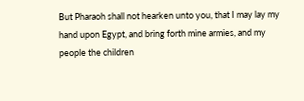But Pharaoh shall not hearken unto you, that I may lay my hand upon Egypt, and bring forth mine armies, and my people the children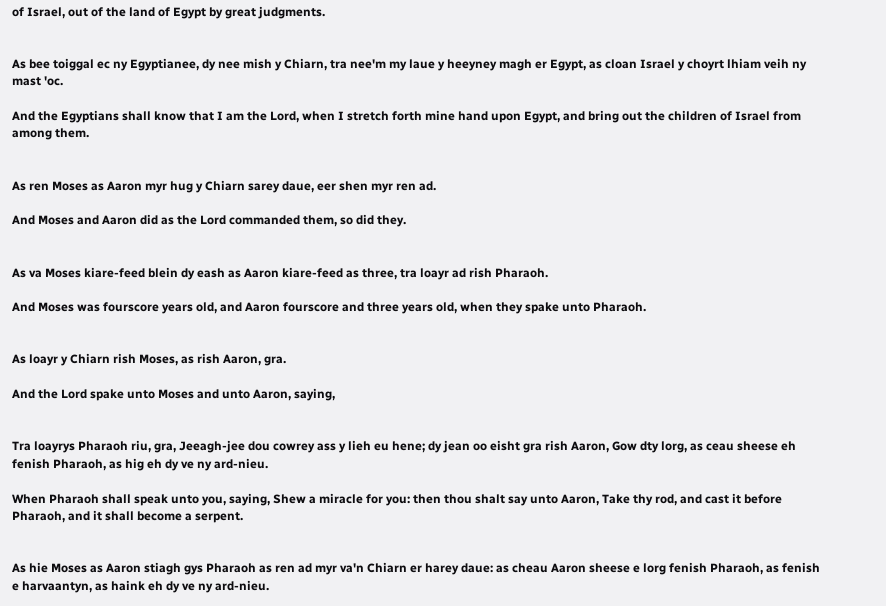of Israel, out of the land of Egypt by great judgments.


As bee toiggal ec ny Egyptianee, dy nee mish y Chiarn, tra nee'm my laue y heeyney magh er Egypt, as cloan Israel y choyrt lhiam veih ny mast 'oc.

And the Egyptians shall know that I am the Lord, when I stretch forth mine hand upon Egypt, and bring out the children of Israel from among them.


As ren Moses as Aaron myr hug y Chiarn sarey daue, eer shen myr ren ad.

And Moses and Aaron did as the Lord commanded them, so did they.


As va Moses kiare-feed blein dy eash as Aaron kiare-feed as three, tra loayr ad rish Pharaoh.

And Moses was fourscore years old, and Aaron fourscore and three years old, when they spake unto Pharaoh.


As loayr y Chiarn rish Moses, as rish Aaron, gra.

And the Lord spake unto Moses and unto Aaron, saying,


Tra loayrys Pharaoh riu, gra, Jeeagh-jee dou cowrey ass y lieh eu hene; dy jean oo eisht gra rish Aaron, Gow dty lorg, as ceau sheese eh fenish Pharaoh, as hig eh dy ve ny ard-nieu.

When Pharaoh shall speak unto you, saying, Shew a miracle for you: then thou shalt say unto Aaron, Take thy rod, and cast it before Pharaoh, and it shall become a serpent.


As hie Moses as Aaron stiagh gys Pharaoh as ren ad myr va'n Chiarn er harey daue: as cheau Aaron sheese e lorg fenish Pharaoh, as fenish e harvaantyn, as haink eh dy ve ny ard-nieu.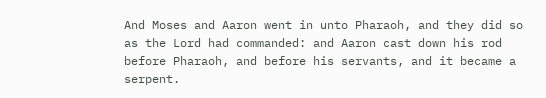And Moses and Aaron went in unto Pharaoh, and they did so as the Lord had commanded: and Aaron cast down his rod before Pharaoh, and before his servants, and it became a serpent.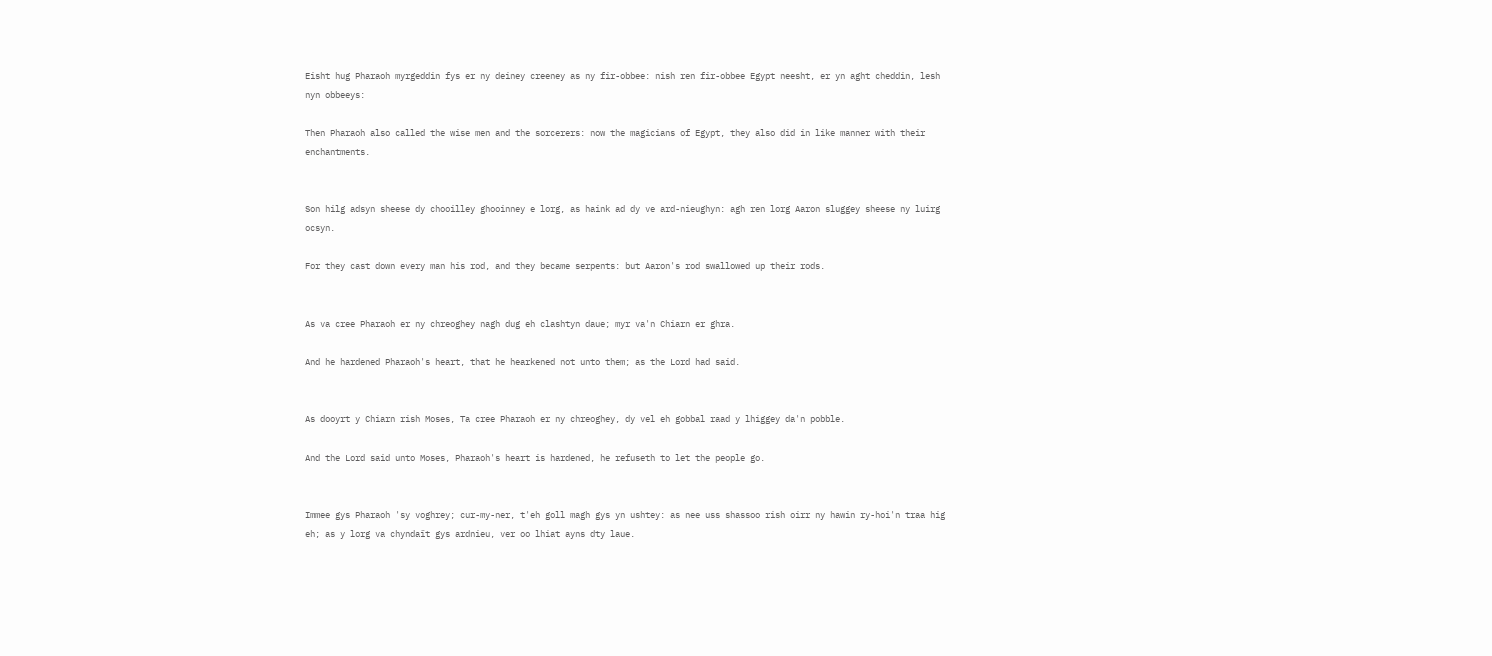Eisht hug Pharaoh myrgeddin fys er ny deiney creeney as ny fir-obbee: nish ren fir-obbee Egypt neesht, er yn aght cheddin, lesh nyn obbeeys:

Then Pharaoh also called the wise men and the sorcerers: now the magicians of Egypt, they also did in like manner with their enchantments.


Son hilg adsyn sheese dy chooilley ghooinney e lorg, as haink ad dy ve ard-nieughyn: agh ren lorg Aaron sluggey sheese ny luirg ocsyn.

For they cast down every man his rod, and they became serpents: but Aaron's rod swallowed up their rods.


As va cree Pharaoh er ny chreoghey nagh dug eh clashtyn daue; myr va'n Chiarn er ghra.

And he hardened Pharaoh's heart, that he hearkened not unto them; as the Lord had said.


As dooyrt y Chiarn rish Moses, Ta cree Pharaoh er ny chreoghey, dy vel eh gobbal raad y lhiggey da'n pobble.

And the Lord said unto Moses, Pharaoh's heart is hardened, he refuseth to let the people go.


Immee gys Pharaoh 'sy voghrey; cur-my-ner, t'eh goll magh gys yn ushtey: as nee uss shassoo rish oirr ny hawin ry-hoi'n traa hig eh; as y lorg va chyndaït gys ardnieu, ver oo lhiat ayns dty laue.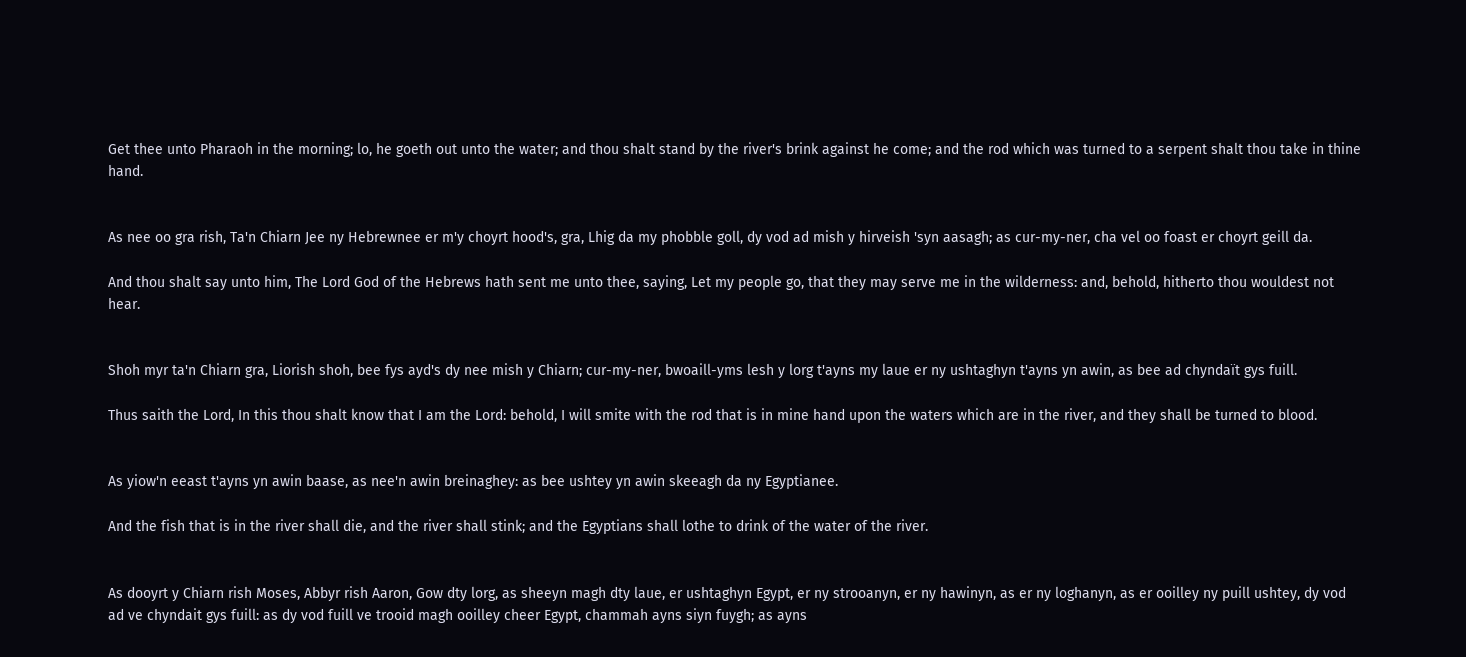Get thee unto Pharaoh in the morning; lo, he goeth out unto the water; and thou shalt stand by the river's brink against he come; and the rod which was turned to a serpent shalt thou take in thine hand.


As nee oo gra rish, Ta'n Chiarn Jee ny Hebrewnee er m'y choyrt hood's, gra, Lhig da my phobble goll, dy vod ad mish y hirveish 'syn aasagh; as cur-my-ner, cha vel oo foast er choyrt geill da.

And thou shalt say unto him, The Lord God of the Hebrews hath sent me unto thee, saying, Let my people go, that they may serve me in the wilderness: and, behold, hitherto thou wouldest not hear.


Shoh myr ta'n Chiarn gra, Liorish shoh, bee fys ayd's dy nee mish y Chiarn; cur-my-ner, bwoaill-yms lesh y lorg t'ayns my laue er ny ushtaghyn t'ayns yn awin, as bee ad chyndaït gys fuill.

Thus saith the Lord, In this thou shalt know that I am the Lord: behold, I will smite with the rod that is in mine hand upon the waters which are in the river, and they shall be turned to blood.


As yiow'n eeast t'ayns yn awin baase, as nee'n awin breinaghey: as bee ushtey yn awin skeeagh da ny Egyptianee.

And the fish that is in the river shall die, and the river shall stink; and the Egyptians shall lothe to drink of the water of the river.


As dooyrt y Chiarn rish Moses, Abbyr rish Aaron, Gow dty lorg, as sheeyn magh dty laue, er ushtaghyn Egypt, er ny strooanyn, er ny hawinyn, as er ny loghanyn, as er ooilley ny puill ushtey, dy vod ad ve chyndait gys fuill: as dy vod fuill ve trooid magh ooilley cheer Egypt, chammah ayns siyn fuygh; as ayns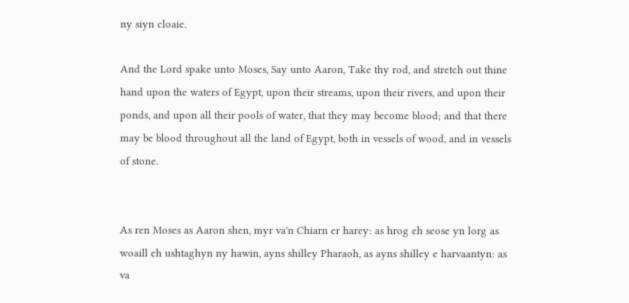ny siyn cloaie.

And the Lord spake unto Moses, Say unto Aaron, Take thy rod, and stretch out thine hand upon the waters of Egypt, upon their streams, upon their rivers, and upon their ponds, and upon all their pools of water, that they may become blood; and that there may be blood throughout all the land of Egypt, both in vessels of wood, and in vessels of stone.


As ren Moses as Aaron shen, myr va'n Chiarn er harey: as hrog eh seose yn lorg as woaill eh ushtaghyn ny hawin, ayns shilley Pharaoh, as ayns shilley e harvaantyn: as va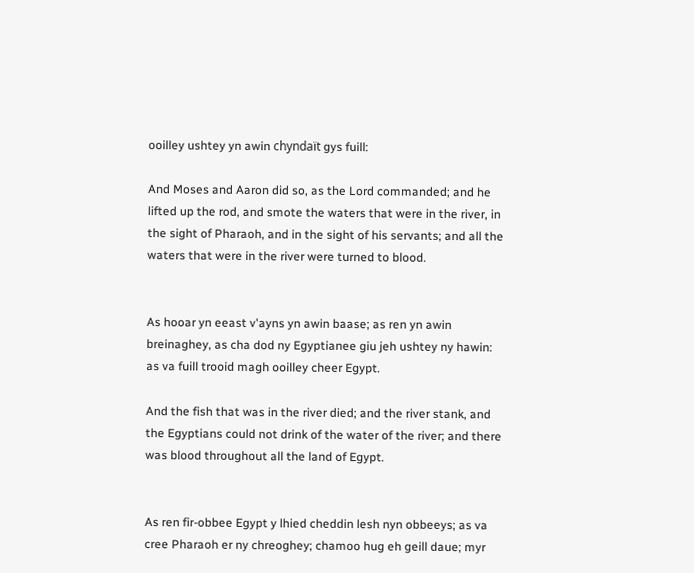ooilley ushtey yn awin chyndaït gys fuill:

And Moses and Aaron did so, as the Lord commanded; and he lifted up the rod, and smote the waters that were in the river, in the sight of Pharaoh, and in the sight of his servants; and all the waters that were in the river were turned to blood.


As hooar yn eeast v'ayns yn awin baase; as ren yn awin breinaghey, as cha dod ny Egyptianee giu jeh ushtey ny hawin: as va fuill trooid magh ooilley cheer Egypt.

And the fish that was in the river died; and the river stank, and the Egyptians could not drink of the water of the river; and there was blood throughout all the land of Egypt.


As ren fir-obbee Egypt y lhied cheddin lesh nyn obbeeys; as va cree Pharaoh er ny chreoghey; chamoo hug eh geill daue; myr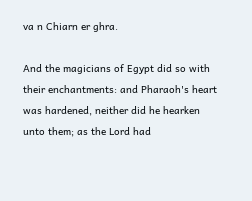va n Chiarn er ghra.

And the magicians of Egypt did so with their enchantments: and Pharaoh's heart was hardened, neither did he hearken unto them; as the Lord had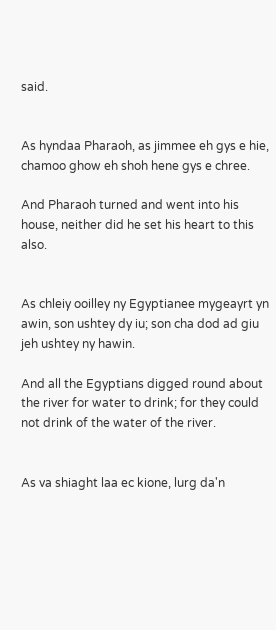said.


As hyndaa Pharaoh, as jimmee eh gys e hie, chamoo ghow eh shoh hene gys e chree.

And Pharaoh turned and went into his house, neither did he set his heart to this also.


As chleiy ooilley ny Egyptianee mygeayrt yn awin, son ushtey dy iu; son cha dod ad giu jeh ushtey ny hawin.

And all the Egyptians digged round about the river for water to drink; for they could not drink of the water of the river.


As va shiaght laa ec kione, lurg da'n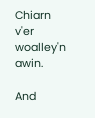Chiarn v'er woalley'n awin.

And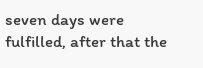seven days were fulfilled, after that the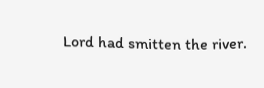Lord had smitten the river.